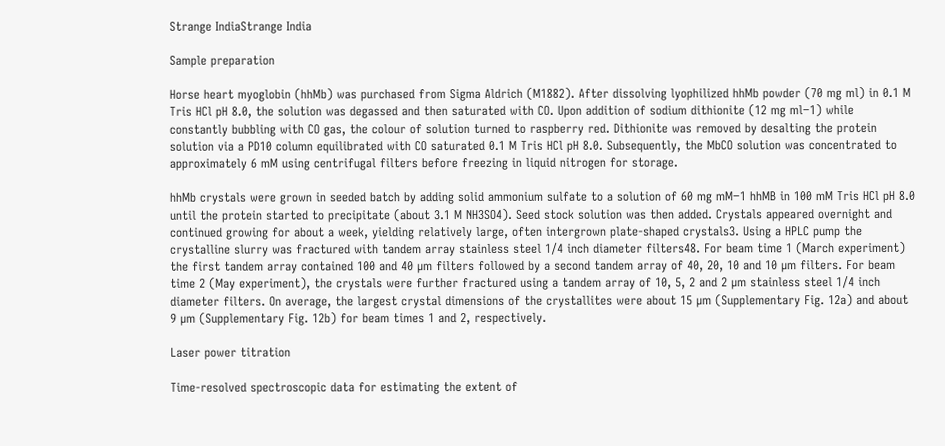Strange IndiaStrange India

Sample preparation

Horse heart myoglobin (hhMb) was purchased from Sigma Aldrich (M1882). After dissolving lyophilized hhMb powder (70 mg ml) in 0.1 M Tris HCl pH 8.0, the solution was degassed and then saturated with CO. Upon addition of sodium dithionite (12 mg ml−1) while constantly bubbling with CO gas, the colour of solution turned to raspberry red. Dithionite was removed by desalting the protein solution via a PD10 column equilibrated with CO saturated 0.1 M Tris HCl pH 8.0. Subsequently, the MbCO solution was concentrated to approximately 6 mM using centrifugal filters before freezing in liquid nitrogen for storage.

hhMb crystals were grown in seeded batch by adding solid ammonium sulfate to a solution of 60 mg mM−1 hhMB in 100 mM Tris HCl pH 8.0 until the protein started to precipitate (about 3.1 M NH3SO4). Seed stock solution was then added. Crystals appeared overnight and continued growing for about a week, yielding relatively large, often intergrown plate-shaped crystals3. Using a HPLC pump the crystalline slurry was fractured with tandem array stainless steel 1/4 inch diameter filters48. For beam time 1 (March experiment) the first tandem array contained 100 and 40 µm filters followed by a second tandem array of 40, 20, 10 and 10 µm filters. For beam time 2 (May experiment), the crystals were further fractured using a tandem array of 10, 5, 2 and 2 µm stainless steel 1/4 inch diameter filters. On average, the largest crystal dimensions of the crystallites were about 15 µm (Supplementary Fig. 12a) and about 9 µm (Supplementary Fig. 12b) for beam times 1 and 2, respectively.

Laser power titration

Time-resolved spectroscopic data for estimating the extent of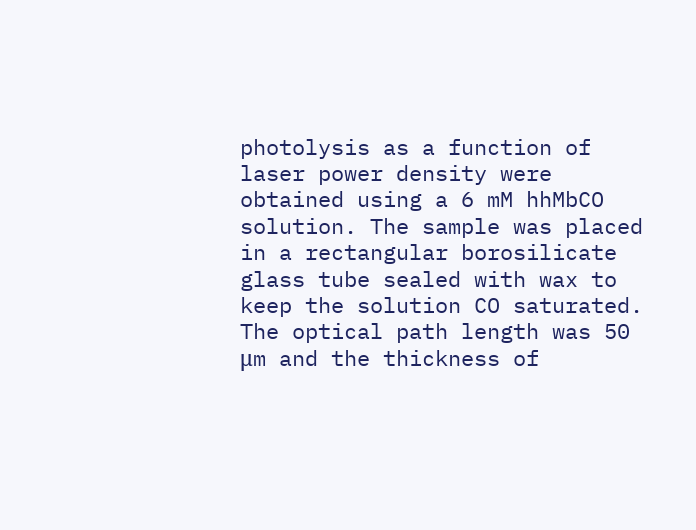photolysis as a function of laser power density were obtained using a 6 mM hhMbCO solution. The sample was placed in a rectangular borosilicate glass tube sealed with wax to keep the solution CO saturated. The optical path length was 50 μm and the thickness of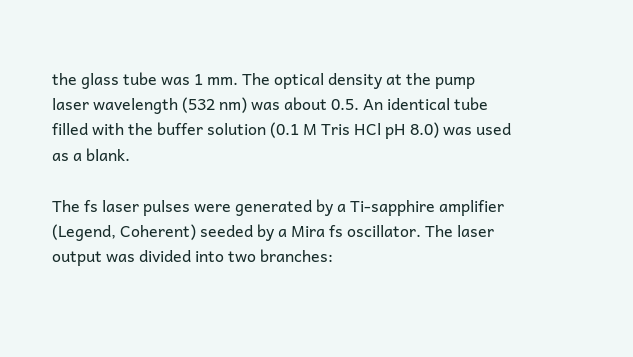the glass tube was 1 mm. The optical density at the pump laser wavelength (532 nm) was about 0.5. An identical tube filled with the buffer solution (0.1 M Tris HCl pH 8.0) was used as a blank.

The fs laser pulses were generated by a Ti-sapphire amplifier (Legend, Coherent) seeded by a Mira fs oscillator. The laser output was divided into two branches: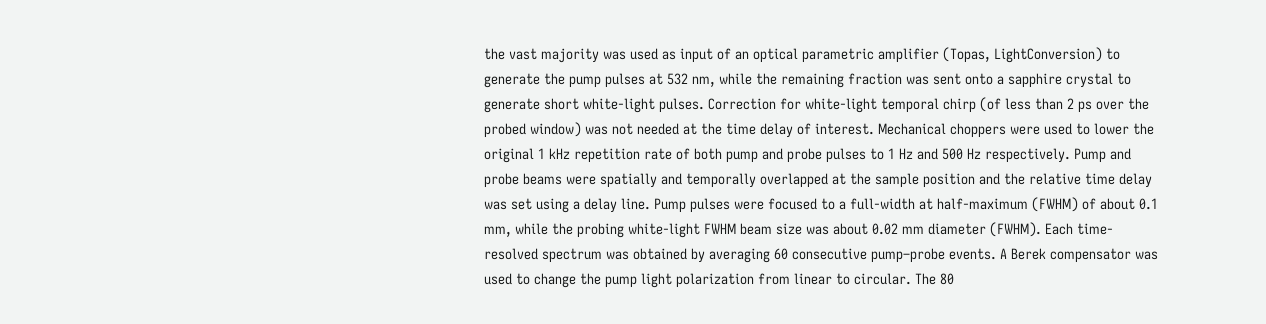the vast majority was used as input of an optical parametric amplifier (Topas, LightConversion) to generate the pump pulses at 532 nm, while the remaining fraction was sent onto a sapphire crystal to generate short white-light pulses. Correction for white-light temporal chirp (of less than 2 ps over the probed window) was not needed at the time delay of interest. Mechanical choppers were used to lower the original 1 kHz repetition rate of both pump and probe pulses to 1 Hz and 500 Hz respectively. Pump and probe beams were spatially and temporally overlapped at the sample position and the relative time delay was set using a delay line. Pump pulses were focused to a full-width at half-maximum (FWHM) of about 0.1 mm, while the probing white-light FWHM beam size was about 0.02 mm diameter (FWHM). Each time-resolved spectrum was obtained by averaging 60 consecutive pump–probe events. A Berek compensator was used to change the pump light polarization from linear to circular. The 80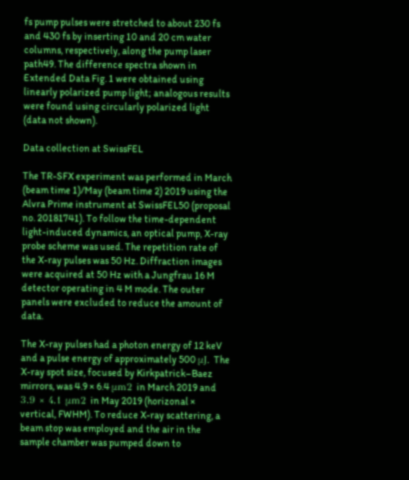fs pump pulses were stretched to about 230 fs and 430 fs by inserting 10 and 20 cm water columns, respectively, along the pump laser path49. The difference spectra shown in Extended Data Fig. 1 were obtained using linearly polarized pump light; analogous results were found using circularly polarized light (data not shown).

Data collection at SwissFEL

The TR-SFX experiment was performed in March (beam time 1)/May (beam time 2) 2019 using the Alvra Prime instrument at SwissFEL50 (proposal no. 20181741). To follow the time-dependent light-induced dynamics, an optical pump, X-ray probe scheme was used. The repetition rate of the X-ray pulses was 50 Hz. Diffraction images were acquired at 50 Hz with a Jungfrau 16 M detector operating in 4 M mode. The outer panels were excluded to reduce the amount of data.

The X-ray pulses had a photon energy of 12 keV and a pulse energy of approximately 500 μJ. The X-ray spot size, focused by Kirkpatrick–Baez mirrors, was 4.9 × 6.4 μm2 in March 2019 and 3.9 × 4.1 μm2 in May 2019 (horizonal × vertical, FWHM). To reduce X-ray scattering, a beam stop was employed and the air in the sample chamber was pumped down to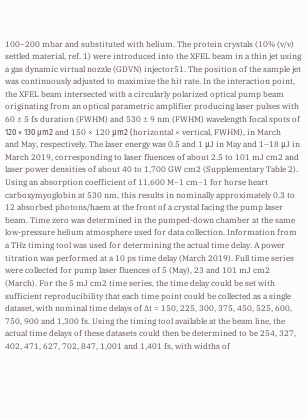100–200 mbar and substituted with helium. The protein crystals (10% (v/v) settled material, ref. 1) were introduced into the XFEL beam in a thin jet using a gas dynamic virtual nozzle (GDVN) injector51. The position of the sample jet was continuously adjusted to maximize the hit rate. In the interaction point, the XFEL beam intersected with a circularly polarized optical pump beam originating from an optical parametric amplifier producing laser pulses with 60 ± 5 fs duration (FWHM) and 530 ± 9 nm (FWHM) wavelength focal spots of 120 × 130 μm2 and 150 × 120 μm2 (horizontal × vertical, FWHM), in March and May, respectively. The laser energy was 0.5 and 1 μJ in May and 1–18 μJ in March 2019, corresponding to laser fluences of about 2.5 to 101 mJ cm2 and laser power densities of about 40 to 1,700 GW cm2 (Supplementary Table 2). Using an absorption coefficient of 11,600 M−1 cm−1 for horse heart carboxymyoglobin at 530 nm, this results in nominally approximately 0.3 to 12 absorbed photons/haem at the front of a crystal facing the pump laser beam. Time zero was determined in the pumped-down chamber at the same low-pressure helium atmosphere used for data collection. Information from a THz timing tool was used for determining the actual time delay. A power titration was performed at a 10 ps time delay (March 2019). Full time series were collected for pump laser fluences of 5 (May), 23 and 101 mJ cm2 (March). For the 5 mJ cm2 time series, the time delay could be set with sufficient reproducibility that each time point could be collected as a single dataset, with nominal time delays of ∆t = 150, 225, 300, 375, 450, 525, 600, 750, 900 and 1,300 fs. Using the timing tool available at the beam line, the actual time delays of these datasets could then be determined to be 254, 327, 402, 471, 627, 702, 847, 1,001 and 1,401 fs, with widths of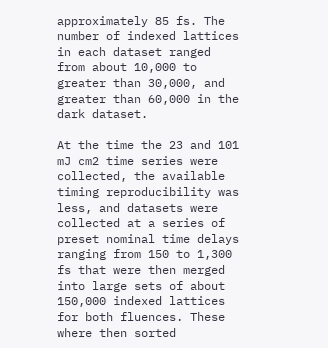approximately 85 fs. The number of indexed lattices in each dataset ranged from about 10,000 to greater than 30,000, and greater than 60,000 in the dark dataset.

At the time the 23 and 101 mJ cm2 time series were collected, the available timing reproducibility was less, and datasets were collected at a series of preset nominal time delays ranging from 150 to 1,300 fs that were then merged into large sets of about 150,000 indexed lattices for both fluences. These where then sorted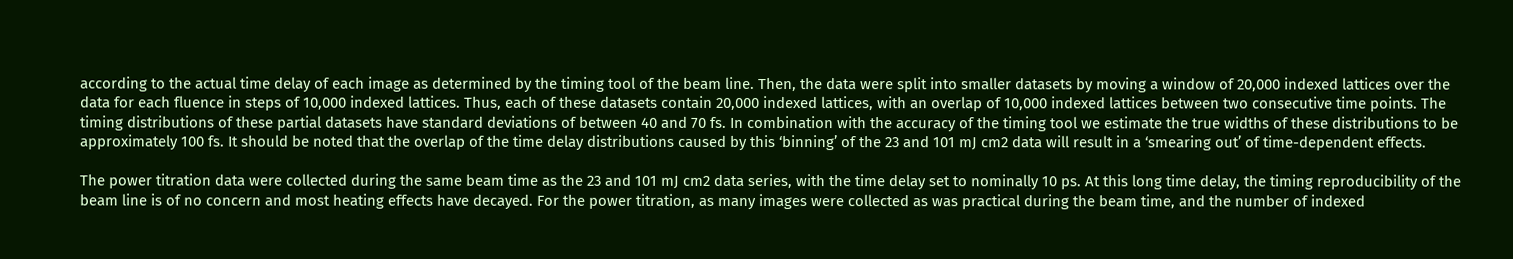according to the actual time delay of each image as determined by the timing tool of the beam line. Then, the data were split into smaller datasets by moving a window of 20,000 indexed lattices over the data for each fluence in steps of 10,000 indexed lattices. Thus, each of these datasets contain 20,000 indexed lattices, with an overlap of 10,000 indexed lattices between two consecutive time points. The timing distributions of these partial datasets have standard deviations of between 40 and 70 fs. In combination with the accuracy of the timing tool we estimate the true widths of these distributions to be approximately 100 fs. It should be noted that the overlap of the time delay distributions caused by this ‘binning’ of the 23 and 101 mJ cm2 data will result in a ‘smearing out’ of time-dependent effects.

The power titration data were collected during the same beam time as the 23 and 101 mJ cm2 data series, with the time delay set to nominally 10 ps. At this long time delay, the timing reproducibility of the beam line is of no concern and most heating effects have decayed. For the power titration, as many images were collected as was practical during the beam time, and the number of indexed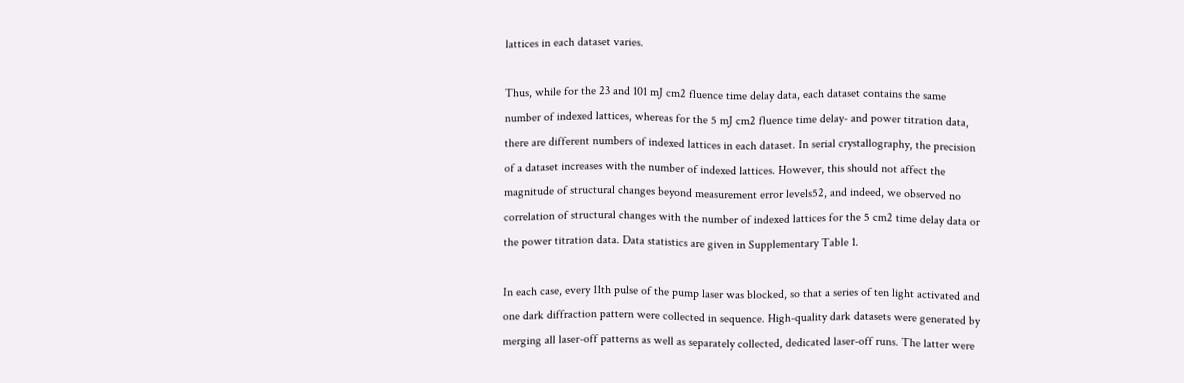lattices in each dataset varies.

Thus, while for the 23 and 101 mJ cm2 fluence time delay data, each dataset contains the same number of indexed lattices, whereas for the 5 mJ cm2 fluence time delay- and power titration data, there are different numbers of indexed lattices in each dataset. In serial crystallography, the precision of a dataset increases with the number of indexed lattices. However, this should not affect the magnitude of structural changes beyond measurement error levels52, and indeed, we observed no correlation of structural changes with the number of indexed lattices for the 5 cm2 time delay data or the power titration data. Data statistics are given in Supplementary Table 1.

In each case, every 11th pulse of the pump laser was blocked, so that a series of ten light activated and one dark diffraction pattern were collected in sequence. High-quality dark datasets were generated by merging all laser-off patterns as well as separately collected, dedicated laser-off runs. The latter were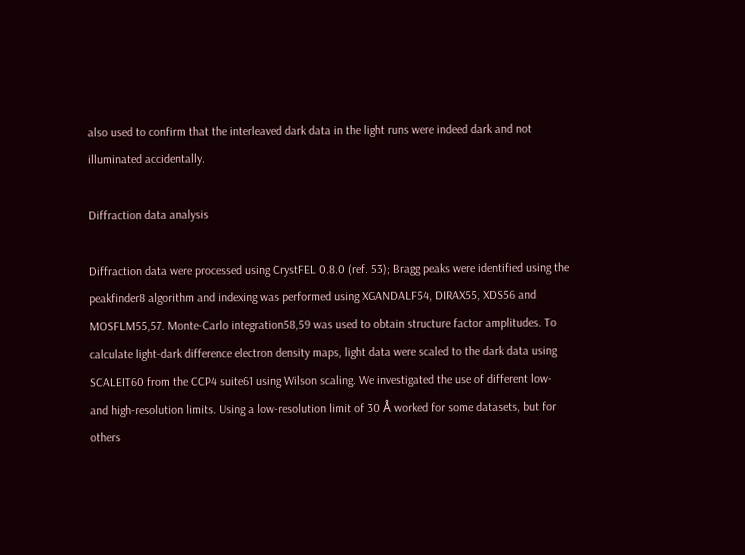also used to confirm that the interleaved dark data in the light runs were indeed dark and not illuminated accidentally.

Diffraction data analysis

Diffraction data were processed using CrystFEL 0.8.0 (ref. 53); Bragg peaks were identified using the peakfinder8 algorithm and indexing was performed using XGANDALF54, DIRAX55, XDS56 and MOSFLM55,57. Monte-Carlo integration58,59 was used to obtain structure factor amplitudes. To calculate light-dark difference electron density maps, light data were scaled to the dark data using SCALEIT60 from the CCP4 suite61 using Wilson scaling. We investigated the use of different low- and high-resolution limits. Using a low-resolution limit of 30 Å worked for some datasets, but for others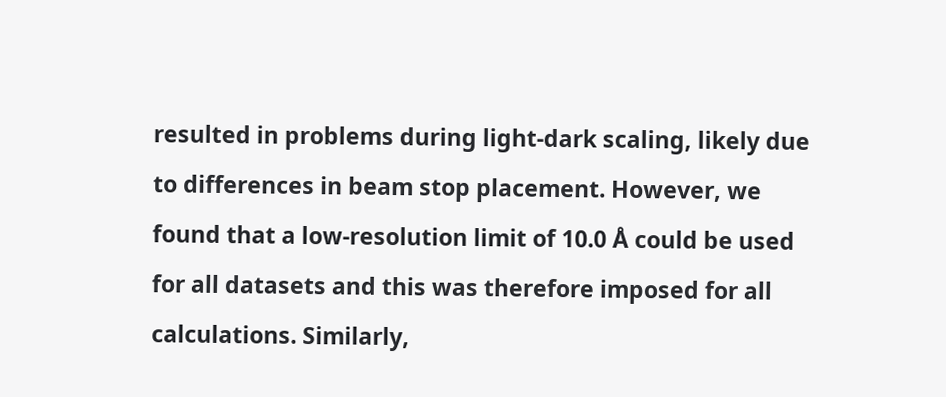resulted in problems during light-dark scaling, likely due to differences in beam stop placement. However, we found that a low-resolution limit of 10.0 Å could be used for all datasets and this was therefore imposed for all calculations. Similarly,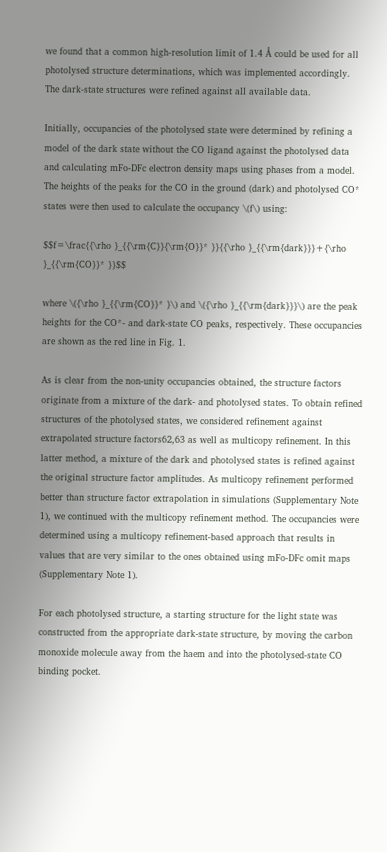we found that a common high-resolution limit of 1.4 Å could be used for all photolysed structure determinations, which was implemented accordingly. The dark-state structures were refined against all available data.

Initially, occupancies of the photolysed state were determined by refining a model of the dark state without the CO ligand against the photolysed data and calculating mFo-DFc electron density maps using phases from a model. The heights of the peaks for the CO in the ground (dark) and photolysed CO* states were then used to calculate the occupancy \(f\) using:

$$f=\frac{{\rho }_{{\rm{C}}{\rm{O}}* }}{{\rho }_{{\rm{dark}}}+{\rho }_{{\rm{CO}}* }}$$

where \({\rho }_{{\rm{CO}}* }\) and \({\rho }_{{\rm{dark}}}\) are the peak heights for the CO*- and dark-state CO peaks, respectively. These occupancies are shown as the red line in Fig. 1.

As is clear from the non-unity occupancies obtained, the structure factors originate from a mixture of the dark- and photolysed states. To obtain refined structures of the photolysed states, we considered refinement against extrapolated structure factors62,63 as well as multicopy refinement. In this latter method, a mixture of the dark and photolysed states is refined against the original structure factor amplitudes. As multicopy refinement performed better than structure factor extrapolation in simulations (Supplementary Note 1), we continued with the multicopy refinement method. The occupancies were determined using a multicopy refinement-based approach that results in values that are very similar to the ones obtained using mFo-DFc omit maps (Supplementary Note 1).

For each photolysed structure, a starting structure for the light state was constructed from the appropriate dark-state structure, by moving the carbon monoxide molecule away from the haem and into the photolysed-state CO binding pocket.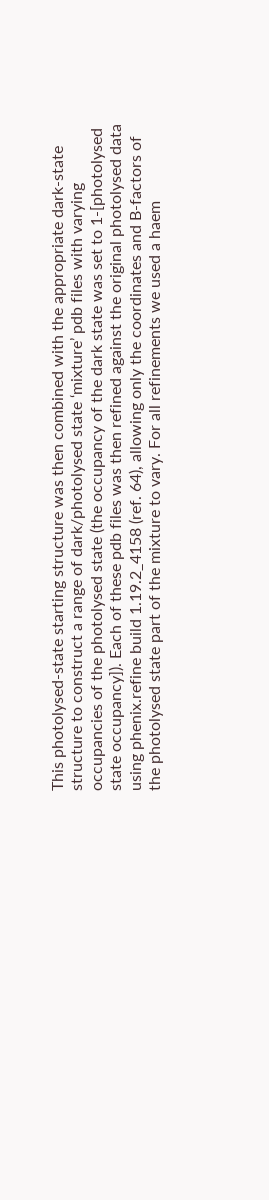This photolysed-state starting structure was then combined with the appropriate dark-state structure to construct a range of dark/photolysed state ‘mixture’ pdb files with varying occupancies of the photolysed state (the occupancy of the dark state was set to 1-[photolysed state occupancy]). Each of these pdb files was then refined against the original photolysed data using phenix.refine build 1.19.2_4158 (ref. 64), allowing only the coordinates and B-factors of the photolysed state part of the mixture to vary. For all refinements we used a haem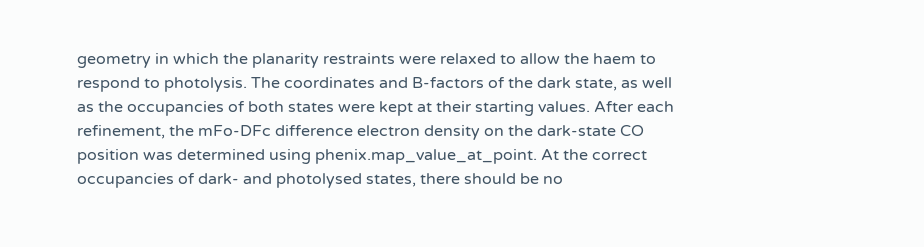geometry in which the planarity restraints were relaxed to allow the haem to respond to photolysis. The coordinates and B-factors of the dark state, as well as the occupancies of both states were kept at their starting values. After each refinement, the mFo-DFc difference electron density on the dark-state CO position was determined using phenix.map_value_at_point. At the correct occupancies of dark- and photolysed states, there should be no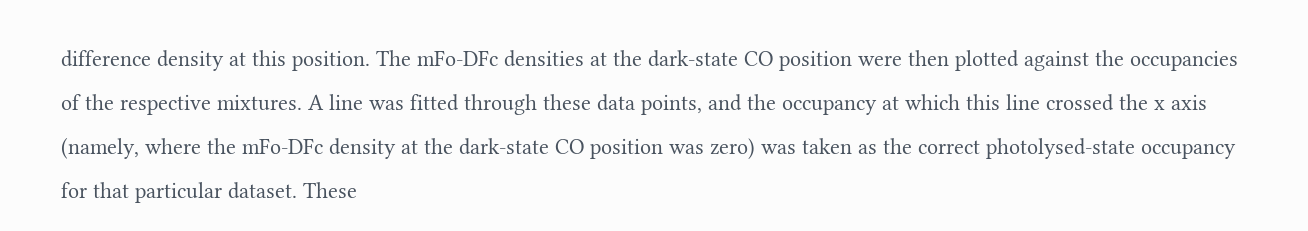difference density at this position. The mFo-DFc densities at the dark-state CO position were then plotted against the occupancies of the respective mixtures. A line was fitted through these data points, and the occupancy at which this line crossed the x axis (namely, where the mFo-DFc density at the dark-state CO position was zero) was taken as the correct photolysed-state occupancy for that particular dataset. These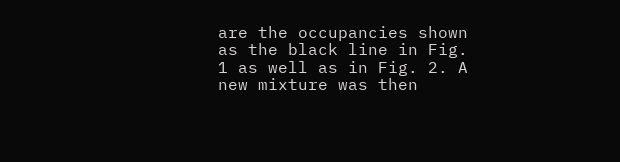are the occupancies shown as the black line in Fig. 1 as well as in Fig. 2. A new mixture was then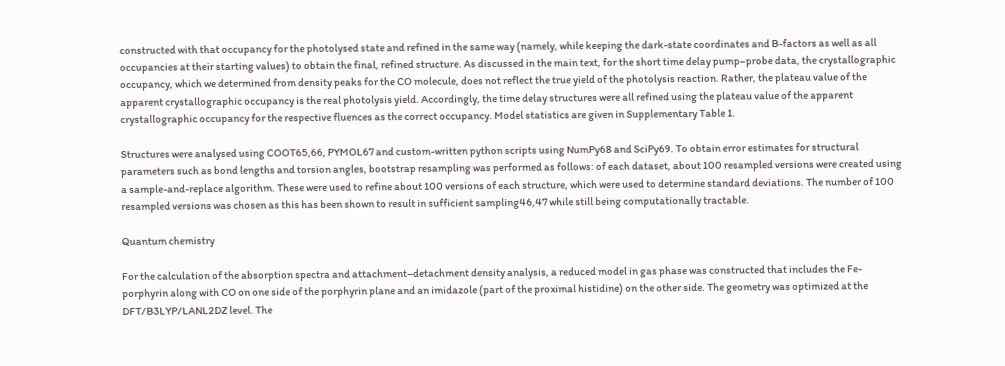constructed with that occupancy for the photolysed state and refined in the same way (namely, while keeping the dark-state coordinates and B-factors as well as all occupancies at their starting values) to obtain the final, refined structure. As discussed in the main text, for the short time delay pump–probe data, the crystallographic occupancy, which we determined from density peaks for the CO molecule, does not reflect the true yield of the photolysis reaction. Rather, the plateau value of the apparent crystallographic occupancy is the real photolysis yield. Accordingly, the time delay structures were all refined using the plateau value of the apparent crystallographic occupancy for the respective fluences as the correct occupancy. Model statistics are given in Supplementary Table 1.

Structures were analysed using COOT65,66, PYMOL67 and custom-written python scripts using NumPy68 and SciPy69. To obtain error estimates for structural parameters such as bond lengths and torsion angles, bootstrap resampling was performed as follows: of each dataset, about 100 resampled versions were created using a sample-and-replace algorithm. These were used to refine about 100 versions of each structure, which were used to determine standard deviations. The number of 100 resampled versions was chosen as this has been shown to result in sufficient sampling46,47 while still being computationally tractable.

Quantum chemistry

For the calculation of the absorption spectra and attachment–detachment density analysis, a reduced model in gas phase was constructed that includes the Fe-porphyrin along with CO on one side of the porphyrin plane and an imidazole (part of the proximal histidine) on the other side. The geometry was optimized at the DFT/B3LYP/LANL2DZ level. The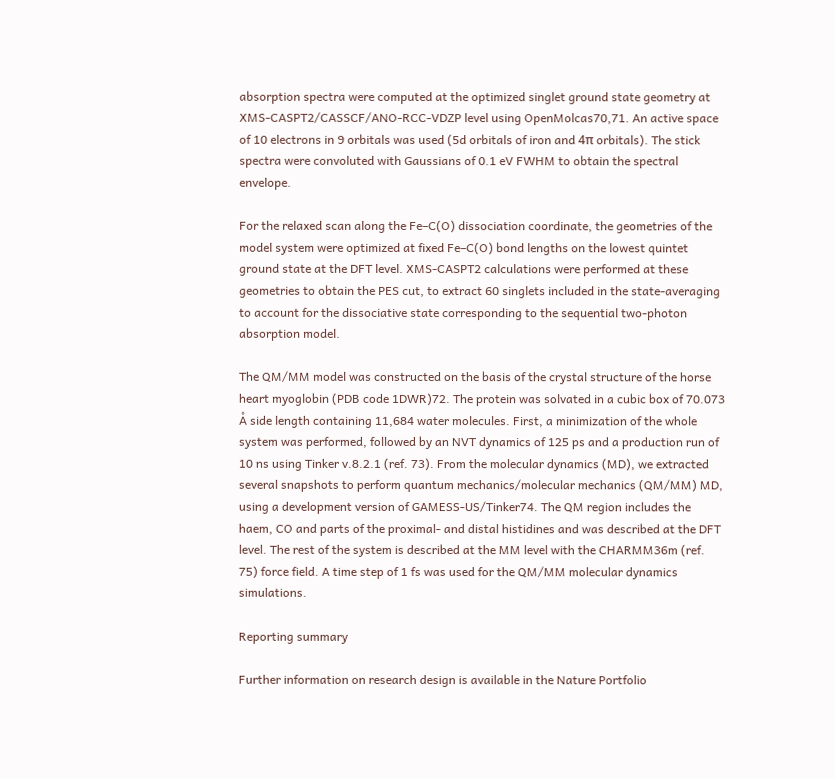absorption spectra were computed at the optimized singlet ground state geometry at XMS-CASPT2/CASSCF/ANO-RCC-VDZP level using OpenMolcas70,71. An active space of 10 electrons in 9 orbitals was used (5d orbitals of iron and 4π orbitals). The stick spectra were convoluted with Gaussians of 0.1 eV FWHM to obtain the spectral envelope.

For the relaxed scan along the Fe–C(O) dissociation coordinate, the geometries of the model system were optimized at fixed Fe–C(O) bond lengths on the lowest quintet ground state at the DFT level. XMS-CASPT2 calculations were performed at these geometries to obtain the PES cut, to extract 60 singlets included in the state-averaging to account for the dissociative state corresponding to the sequential two-photon absorption model.

The QM/MM model was constructed on the basis of the crystal structure of the horse heart myoglobin (PDB code 1DWR)72. The protein was solvated in a cubic box of 70.073 Å side length containing 11,684 water molecules. First, a minimization of the whole system was performed, followed by an NVT dynamics of 125 ps and a production run of 10 ns using Tinker v.8.2.1 (ref. 73). From the molecular dynamics (MD), we extracted several snapshots to perform quantum mechanics/molecular mechanics (QM/MM) MD, using a development version of GAMESS-US/Tinker74. The QM region includes the haem, CO and parts of the proximal- and distal histidines and was described at the DFT level. The rest of the system is described at the MM level with the CHARMM36m (ref. 75) force field. A time step of 1 fs was used for the QM/MM molecular dynamics simulations.

Reporting summary

Further information on research design is available in the Nature Portfolio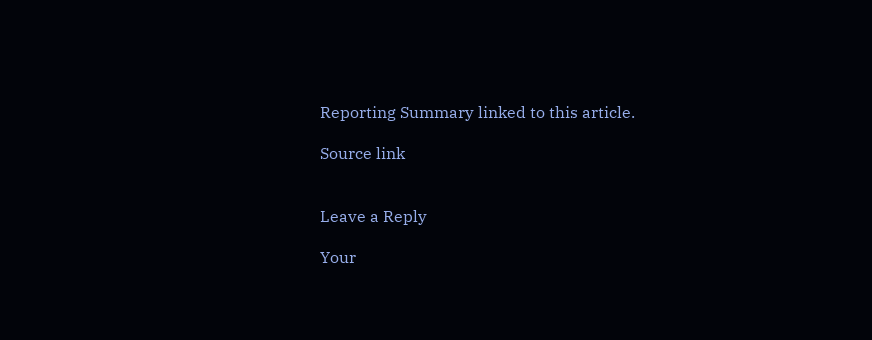Reporting Summary linked to this article.

Source link


Leave a Reply

Your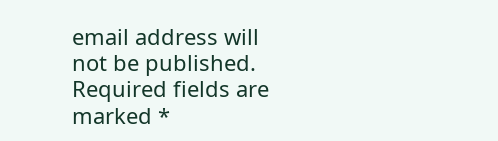email address will not be published. Required fields are marked *